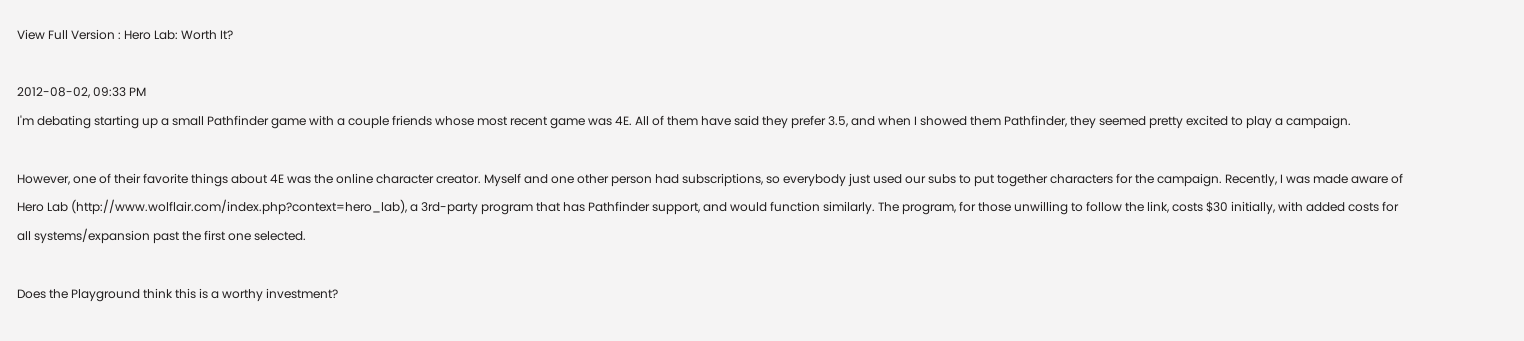View Full Version : Hero Lab: Worth It?

2012-08-02, 09:33 PM
I'm debating starting up a small Pathfinder game with a couple friends whose most recent game was 4E. All of them have said they prefer 3.5, and when I showed them Pathfinder, they seemed pretty excited to play a campaign.

However, one of their favorite things about 4E was the online character creator. Myself and one other person had subscriptions, so everybody just used our subs to put together characters for the campaign. Recently, I was made aware of Hero Lab (http://www.wolflair.com/index.php?context=hero_lab), a 3rd-party program that has Pathfinder support, and would function similarly. The program, for those unwilling to follow the link, costs $30 initially, with added costs for all systems/expansion past the first one selected.

Does the Playground think this is a worthy investment?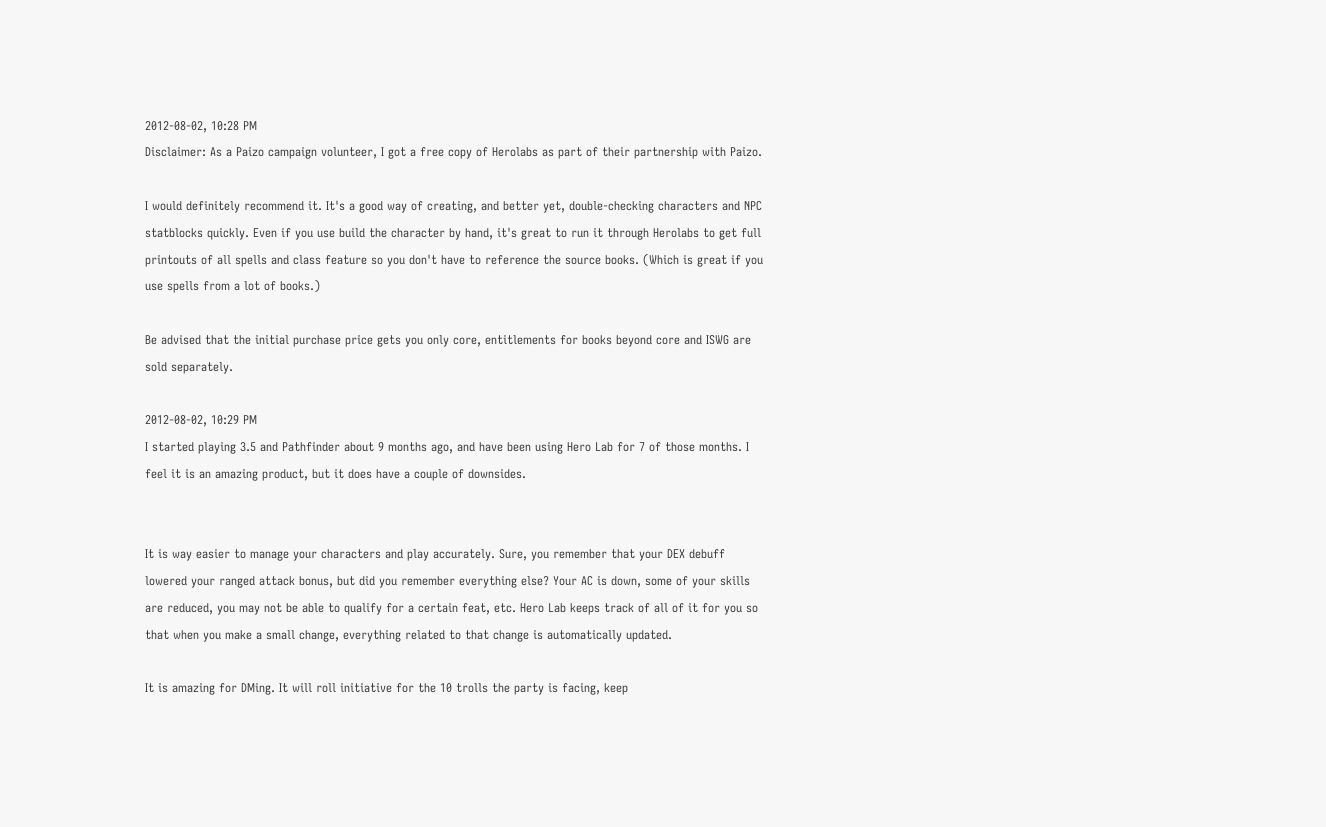2012-08-02, 10:28 PM
Disclaimer: As a Paizo campaign volunteer, I got a free copy of Herolabs as part of their partnership with Paizo.

I would definitely recommend it. It's a good way of creating, and better yet, double-checking characters and NPC statblocks quickly. Even if you use build the character by hand, it's great to run it through Herolabs to get full printouts of all spells and class feature so you don't have to reference the source books. (Which is great if you use spells from a lot of books.)

Be advised that the initial purchase price gets you only core, entitlements for books beyond core and ISWG are sold separately.

2012-08-02, 10:29 PM
I started playing 3.5 and Pathfinder about 9 months ago, and have been using Hero Lab for 7 of those months. I feel it is an amazing product, but it does have a couple of downsides.


It is way easier to manage your characters and play accurately. Sure, you remember that your DEX debuff lowered your ranged attack bonus, but did you remember everything else? Your AC is down, some of your skills are reduced, you may not be able to qualify for a certain feat, etc. Hero Lab keeps track of all of it for you so that when you make a small change, everything related to that change is automatically updated.

It is amazing for DMing. It will roll initiative for the 10 trolls the party is facing, keep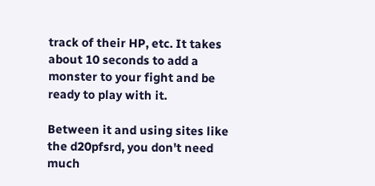track of their HP, etc. It takes about 10 seconds to add a monster to your fight and be ready to play with it.

Between it and using sites like the d20pfsrd, you don't need much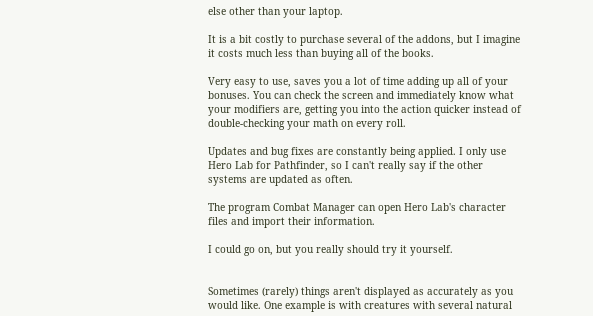else other than your laptop.

It is a bit costly to purchase several of the addons, but I imagine it costs much less than buying all of the books.

Very easy to use, saves you a lot of time adding up all of your bonuses. You can check the screen and immediately know what your modifiers are, getting you into the action quicker instead of double-checking your math on every roll.

Updates and bug fixes are constantly being applied. I only use Hero Lab for Pathfinder, so I can't really say if the other systems are updated as often.

The program Combat Manager can open Hero Lab's character files and import their information.

I could go on, but you really should try it yourself.


Sometimes (rarely) things aren't displayed as accurately as you would like. One example is with creatures with several natural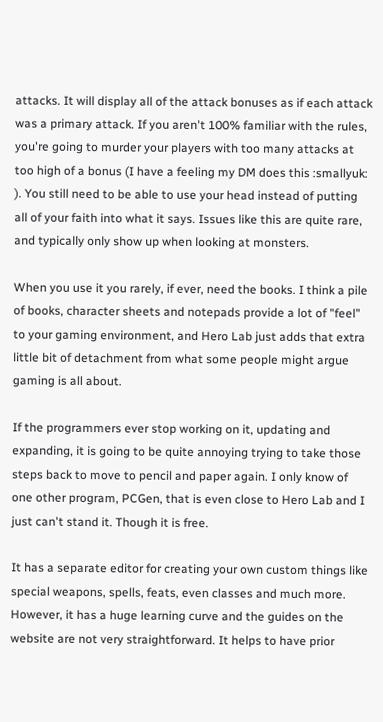attacks. It will display all of the attack bonuses as if each attack was a primary attack. If you aren't 100% familiar with the rules, you're going to murder your players with too many attacks at too high of a bonus (I have a feeling my DM does this :smallyuk: ). You still need to be able to use your head instead of putting all of your faith into what it says. Issues like this are quite rare, and typically only show up when looking at monsters.

When you use it you rarely, if ever, need the books. I think a pile of books, character sheets and notepads provide a lot of "feel" to your gaming environment, and Hero Lab just adds that extra little bit of detachment from what some people might argue gaming is all about.

If the programmers ever stop working on it, updating and expanding, it is going to be quite annoying trying to take those steps back to move to pencil and paper again. I only know of one other program, PCGen, that is even close to Hero Lab and I just can't stand it. Though it is free.

It has a separate editor for creating your own custom things like special weapons, spells, feats, even classes and much more. However, it has a huge learning curve and the guides on the website are not very straightforward. It helps to have prior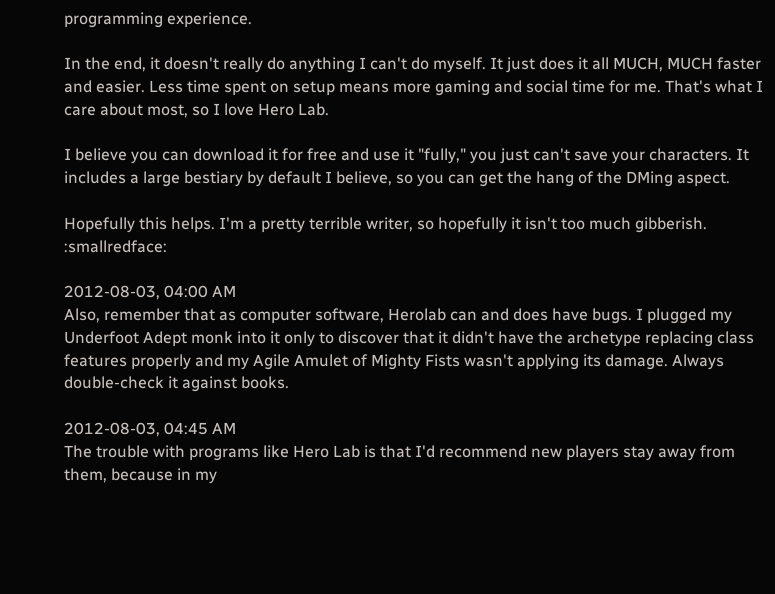programming experience.

In the end, it doesn't really do anything I can't do myself. It just does it all MUCH, MUCH faster and easier. Less time spent on setup means more gaming and social time for me. That's what I care about most, so I love Hero Lab.

I believe you can download it for free and use it "fully," you just can't save your characters. It includes a large bestiary by default I believe, so you can get the hang of the DMing aspect.

Hopefully this helps. I'm a pretty terrible writer, so hopefully it isn't too much gibberish. :smallredface:

2012-08-03, 04:00 AM
Also, remember that as computer software, Herolab can and does have bugs. I plugged my Underfoot Adept monk into it only to discover that it didn't have the archetype replacing class features properly and my Agile Amulet of Mighty Fists wasn't applying its damage. Always double-check it against books.

2012-08-03, 04:45 AM
The trouble with programs like Hero Lab is that I'd recommend new players stay away from them, because in my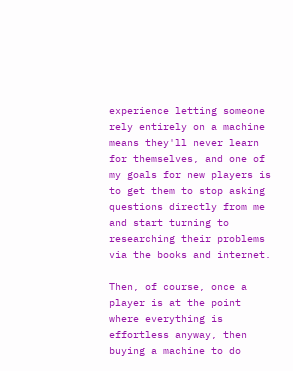experience letting someone rely entirely on a machine means they'll never learn for themselves, and one of my goals for new players is to get them to stop asking questions directly from me and start turning to researching their problems via the books and internet.

Then, of course, once a player is at the point where everything is effortless anyway, then buying a machine to do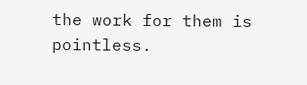the work for them is pointless.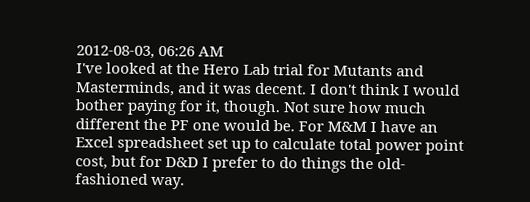2012-08-03, 06:26 AM
I've looked at the Hero Lab trial for Mutants and Masterminds, and it was decent. I don't think I would bother paying for it, though. Not sure how much different the PF one would be. For M&M I have an Excel spreadsheet set up to calculate total power point cost, but for D&D I prefer to do things the old-fashioned way.